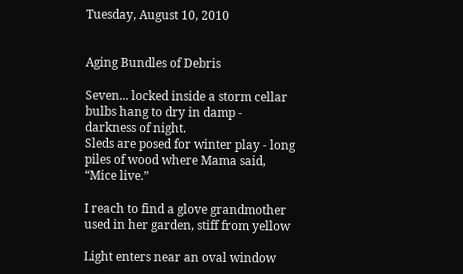Tuesday, August 10, 2010


Aging Bundles of Debris

Seven... locked inside a storm cellar
bulbs hang to dry in damp -
darkness of night.
Sleds are posed for winter play - long
piles of wood where Mama said,
“Mice live.”

I reach to find a glove grandmother
used in her garden, stiff from yellow

Light enters near an oval window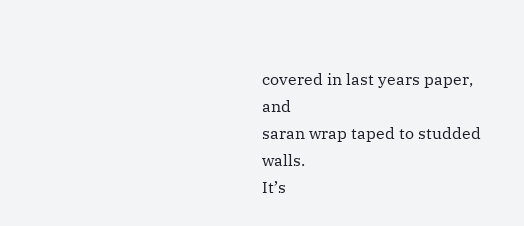covered in last years paper, and
saran wrap taped to studded walls.
It’s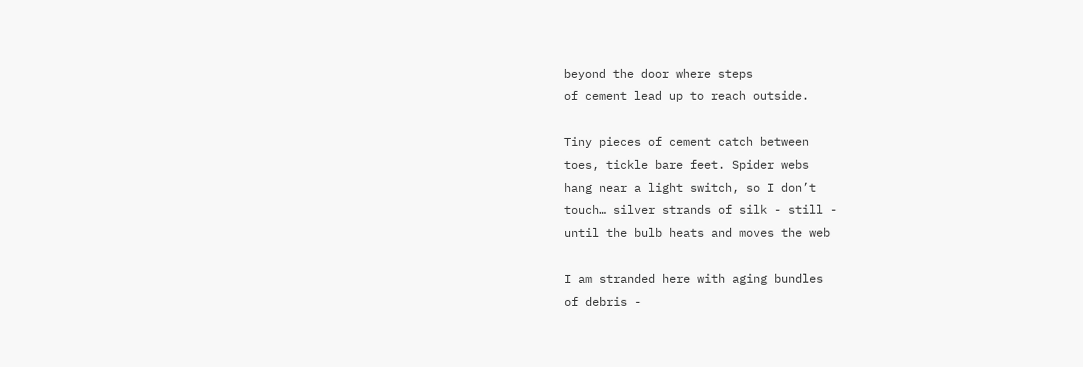beyond the door where steps
of cement lead up to reach outside.

Tiny pieces of cement catch between
toes, tickle bare feet. Spider webs
hang near a light switch, so I don’t
touch… silver strands of silk - still -
until the bulb heats and moves the web

I am stranded here with aging bundles
of debris -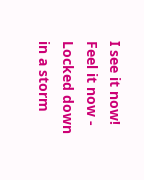I see it now! Feel it now -
Locked down in a storm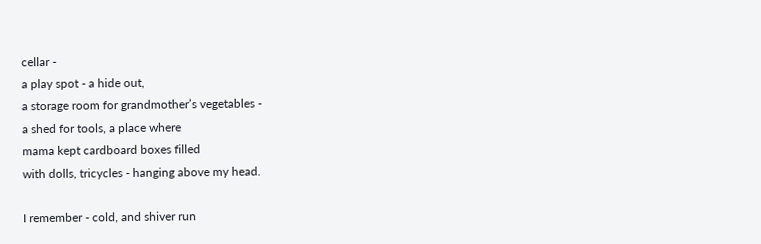cellar -
a play spot - a hide out,
a storage room for grandmother’s vegetables -
a shed for tools, a place where
mama kept cardboard boxes filled
with dolls, tricycles - hanging above my head.

I remember - cold, and shiver run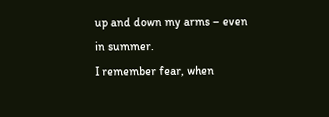up and down my arms – even in summer.
I remember fear, when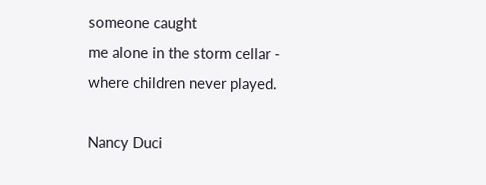someone caught
me alone in the storm cellar -
where children never played.

Nancy Duci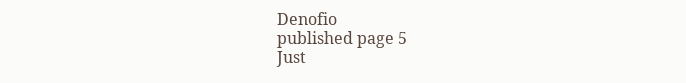Denofio
published page 5
Just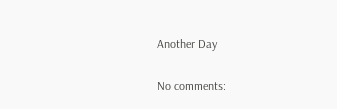Another Day

No comments: